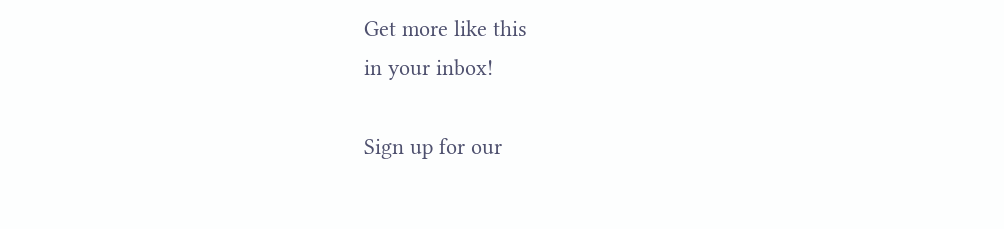Get more like this
in your inbox!

Sign up for our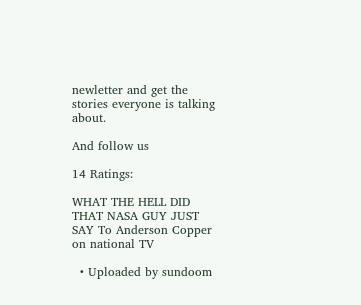newletter and get the stories everyone is talking about.

And follow us

14 Ratings:

WHAT THE HELL DID THAT NASA GUY JUST SAY To Anderson Copper on national TV

  • Uploaded by sundoom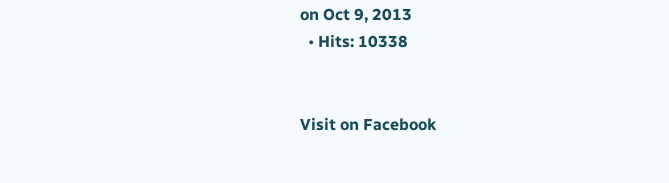on Oct 9, 2013
  • Hits: 10338


Visit on Facebook